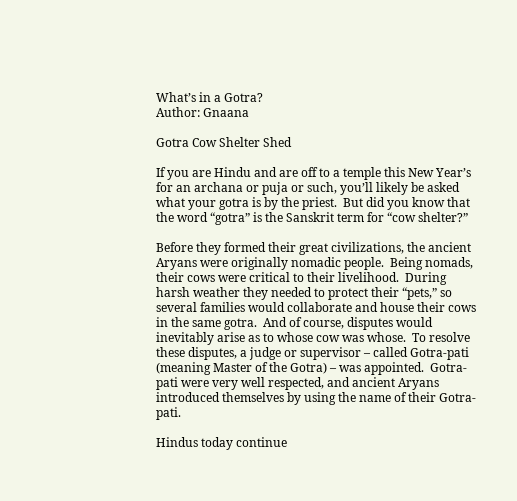What’s in a Gotra?
Author: Gnaana

Gotra Cow Shelter Shed

If you are Hindu and are off to a temple this New Year’s for an archana or puja or such, you’ll likely be asked what your gotra is by the priest.  But did you know that the word “gotra” is the Sanskrit term for “cow shelter?”

Before they formed their great civilizations, the ancient Aryans were originally nomadic people.  Being nomads, their cows were critical to their livelihood.  During harsh weather they needed to protect their “pets,” so several families would collaborate and house their cows in the same gotra.  And of course, disputes would inevitably arise as to whose cow was whose.  To resolve these disputes, a judge or supervisor – called Gotra-pati (meaning Master of the Gotra) – was appointed.  Gotra-pati were very well respected, and ancient Aryans introduced themselves by using the name of their Gotra-pati.

Hindus today continue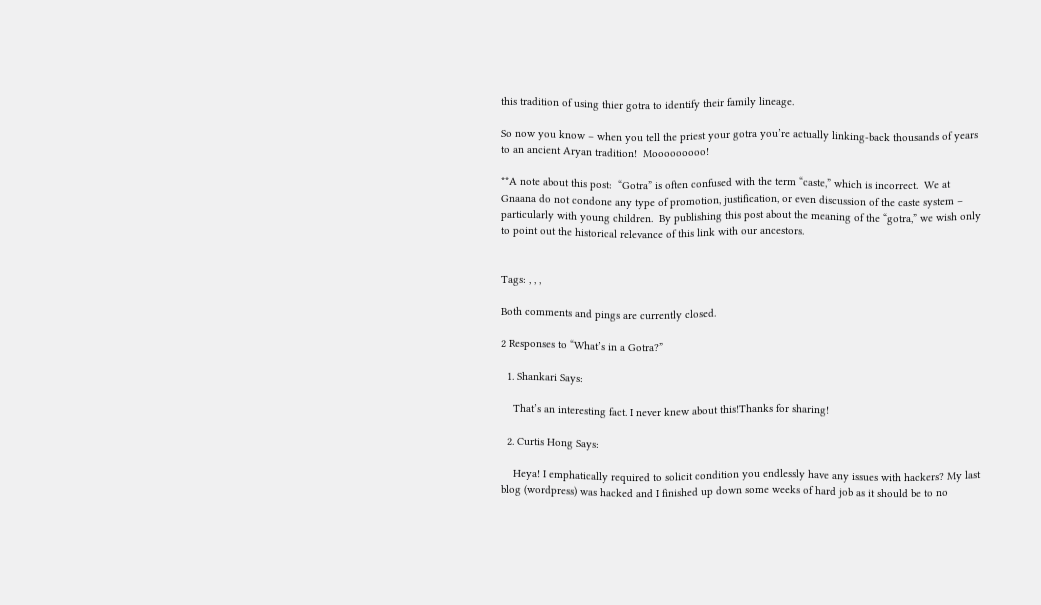this tradition of using thier gotra to identify their family lineage.

So now you know – when you tell the priest your gotra you’re actually linking-back thousands of years to an ancient Aryan tradition!  Mooooooooo!

**A note about this post:  “Gotra” is often confused with the term “caste,” which is incorrect.  We at Gnaana do not condone any type of promotion, justification, or even discussion of the caste system – particularly with young children.  By publishing this post about the meaning of the “gotra,” we wish only to point out the historical relevance of this link with our ancestors.


Tags: , , ,

Both comments and pings are currently closed.

2 Responses to “What’s in a Gotra?”

  1. Shankari Says:

    That’s an interesting fact. I never knew about this!Thanks for sharing!

  2. Curtis Hong Says:

    Heya! I emphatically required to solicit condition you endlessly have any issues with hackers? My last blog (wordpress) was hacked and I finished up down some weeks of hard job as it should be to no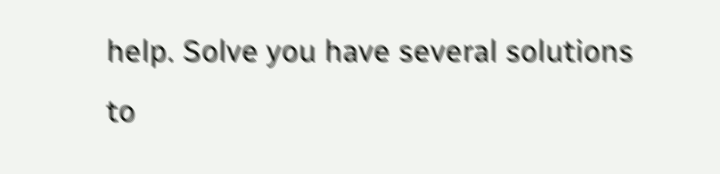help. Solve you have several solutions to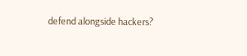defend alongside hackers?